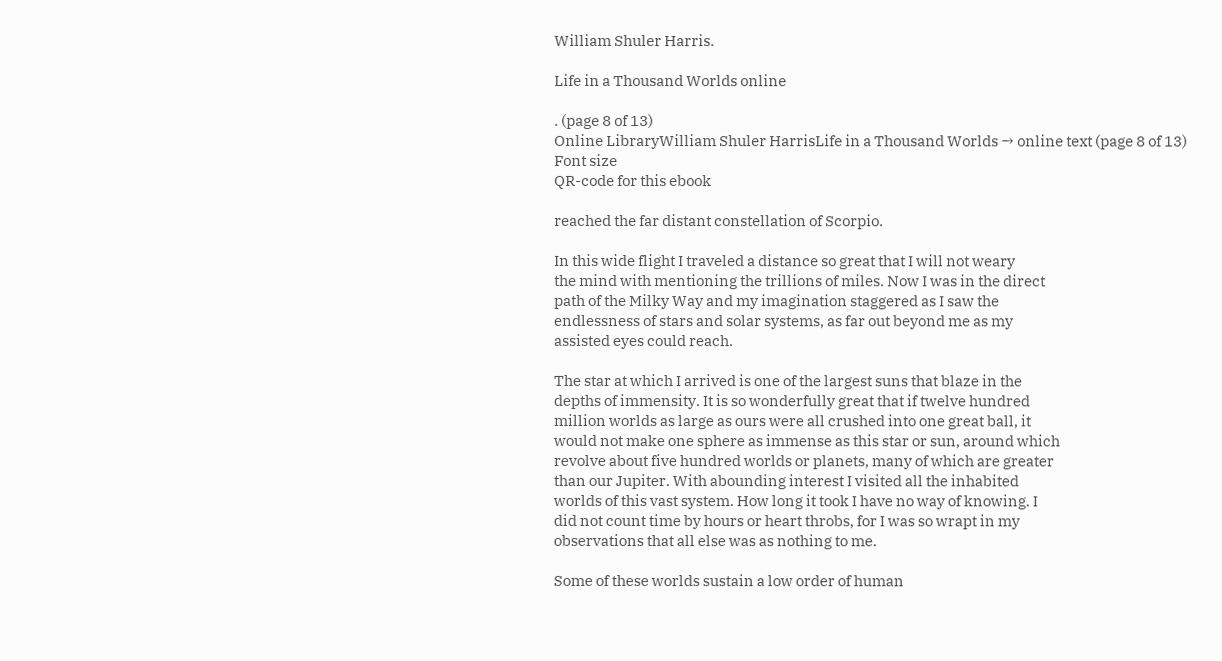William Shuler Harris.

Life in a Thousand Worlds online

. (page 8 of 13)
Online LibraryWilliam Shuler HarrisLife in a Thousand Worlds → online text (page 8 of 13)
Font size
QR-code for this ebook

reached the far distant constellation of Scorpio.

In this wide flight I traveled a distance so great that I will not weary
the mind with mentioning the trillions of miles. Now I was in the direct
path of the Milky Way and my imagination staggered as I saw the
endlessness of stars and solar systems, as far out beyond me as my
assisted eyes could reach.

The star at which I arrived is one of the largest suns that blaze in the
depths of immensity. It is so wonderfully great that if twelve hundred
million worlds as large as ours were all crushed into one great ball, it
would not make one sphere as immense as this star or sun, around which
revolve about five hundred worlds or planets, many of which are greater
than our Jupiter. With abounding interest I visited all the inhabited
worlds of this vast system. How long it took I have no way of knowing. I
did not count time by hours or heart throbs, for I was so wrapt in my
observations that all else was as nothing to me.

Some of these worlds sustain a low order of human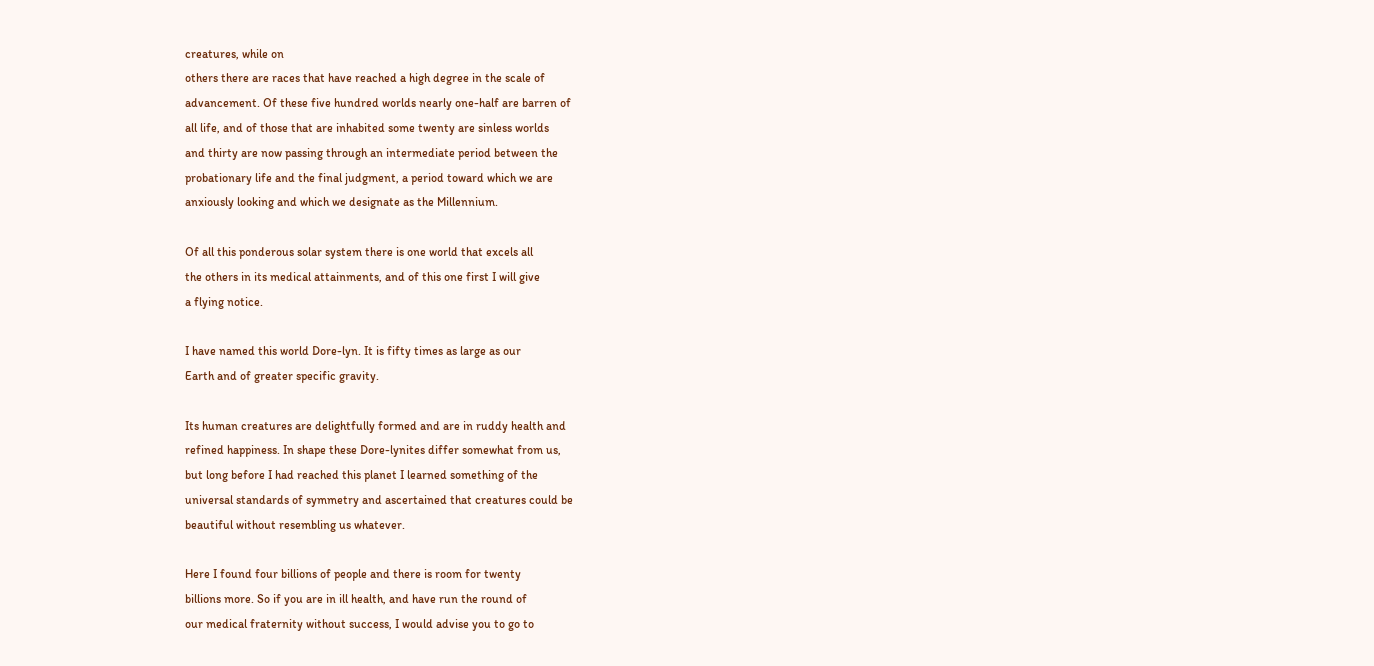creatures, while on
others there are races that have reached a high degree in the scale of
advancement. Of these five hundred worlds nearly one-half are barren of
all life, and of those that are inhabited some twenty are sinless worlds
and thirty are now passing through an intermediate period between the
probationary life and the final judgment, a period toward which we are
anxiously looking and which we designate as the Millennium.

Of all this ponderous solar system there is one world that excels all
the others in its medical attainments, and of this one first I will give
a flying notice.

I have named this world Dore-lyn. It is fifty times as large as our
Earth and of greater specific gravity.

Its human creatures are delightfully formed and are in ruddy health and
refined happiness. In shape these Dore-lynites differ somewhat from us,
but long before I had reached this planet I learned something of the
universal standards of symmetry and ascertained that creatures could be
beautiful without resembling us whatever.

Here I found four billions of people and there is room for twenty
billions more. So if you are in ill health, and have run the round of
our medical fraternity without success, I would advise you to go to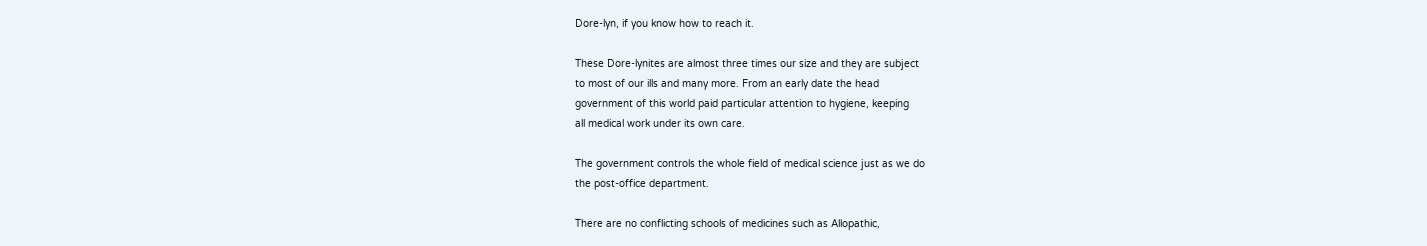Dore-lyn, if you know how to reach it.

These Dore-lynites are almost three times our size and they are subject
to most of our ills and many more. From an early date the head
government of this world paid particular attention to hygiene, keeping
all medical work under its own care.

The government controls the whole field of medical science just as we do
the post-office department.

There are no conflicting schools of medicines such as Allopathic,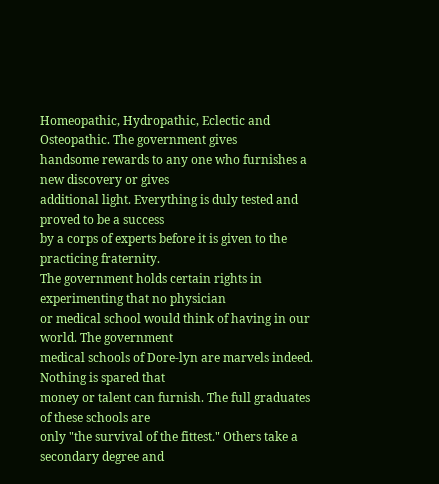Homeopathic, Hydropathic, Eclectic and Osteopathic. The government gives
handsome rewards to any one who furnishes a new discovery or gives
additional light. Everything is duly tested and proved to be a success
by a corps of experts before it is given to the practicing fraternity.
The government holds certain rights in experimenting that no physician
or medical school would think of having in our world. The government
medical schools of Dore-lyn are marvels indeed. Nothing is spared that
money or talent can furnish. The full graduates of these schools are
only "the survival of the fittest." Others take a secondary degree and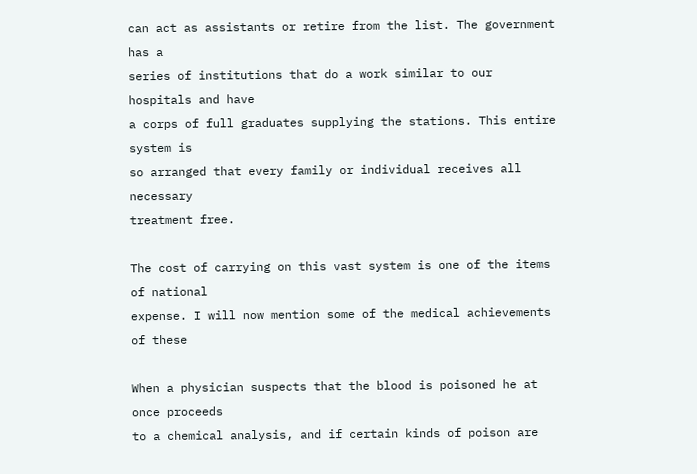can act as assistants or retire from the list. The government has a
series of institutions that do a work similar to our hospitals and have
a corps of full graduates supplying the stations. This entire system is
so arranged that every family or individual receives all necessary
treatment free.

The cost of carrying on this vast system is one of the items of national
expense. I will now mention some of the medical achievements of these

When a physician suspects that the blood is poisoned he at once proceeds
to a chemical analysis, and if certain kinds of poison are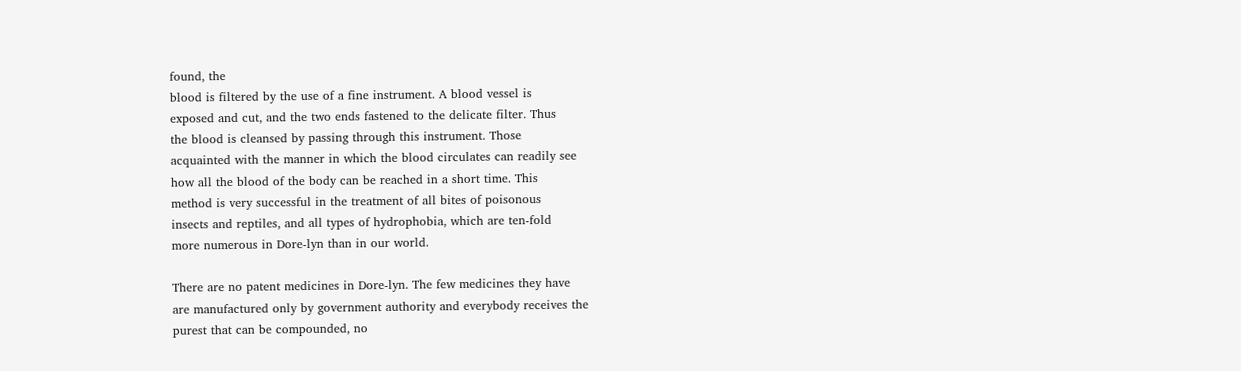found, the
blood is filtered by the use of a fine instrument. A blood vessel is
exposed and cut, and the two ends fastened to the delicate filter. Thus
the blood is cleansed by passing through this instrument. Those
acquainted with the manner in which the blood circulates can readily see
how all the blood of the body can be reached in a short time. This
method is very successful in the treatment of all bites of poisonous
insects and reptiles, and all types of hydrophobia, which are ten-fold
more numerous in Dore-lyn than in our world.

There are no patent medicines in Dore-lyn. The few medicines they have
are manufactured only by government authority and everybody receives the
purest that can be compounded, no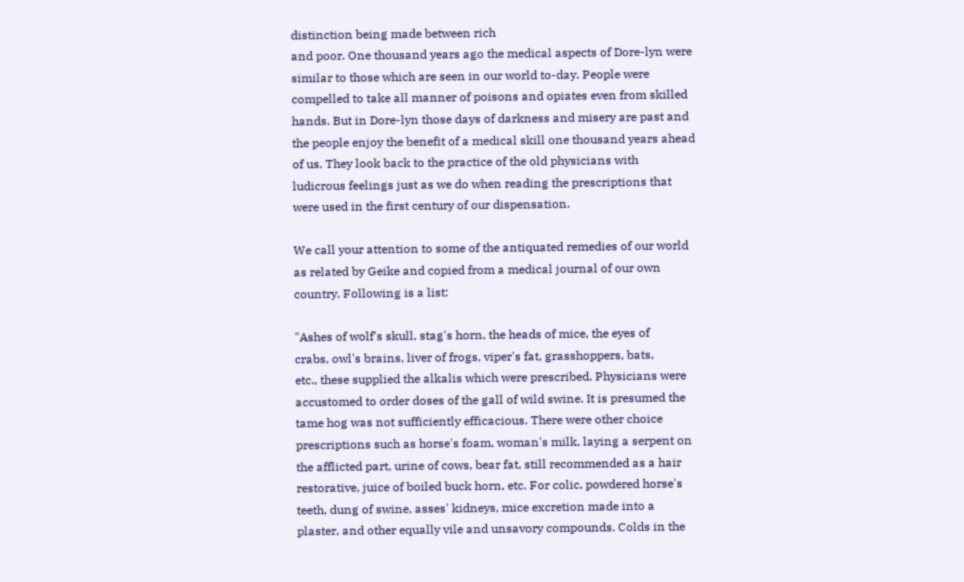distinction being made between rich
and poor. One thousand years ago the medical aspects of Dore-lyn were
similar to those which are seen in our world to-day. People were
compelled to take all manner of poisons and opiates even from skilled
hands. But in Dore-lyn those days of darkness and misery are past and
the people enjoy the benefit of a medical skill one thousand years ahead
of us. They look back to the practice of the old physicians with
ludicrous feelings just as we do when reading the prescriptions that
were used in the first century of our dispensation.

We call your attention to some of the antiquated remedies of our world
as related by Geike and copied from a medical journal of our own
country. Following is a list:

"Ashes of wolf's skull, stag's horn, the heads of mice, the eyes of
crabs, owl's brains, liver of frogs, viper's fat, grasshoppers, bats,
etc., these supplied the alkalis which were prescribed. Physicians were
accustomed to order doses of the gall of wild swine. It is presumed the
tame hog was not sufficiently efficacious. There were other choice
prescriptions such as horse's foam, woman's milk, laying a serpent on
the afflicted part, urine of cows, bear fat, still recommended as a hair
restorative, juice of boiled buck horn, etc. For colic, powdered horse's
teeth, dung of swine, asses' kidneys, mice excretion made into a
plaster, and other equally vile and unsavory compounds. Colds in the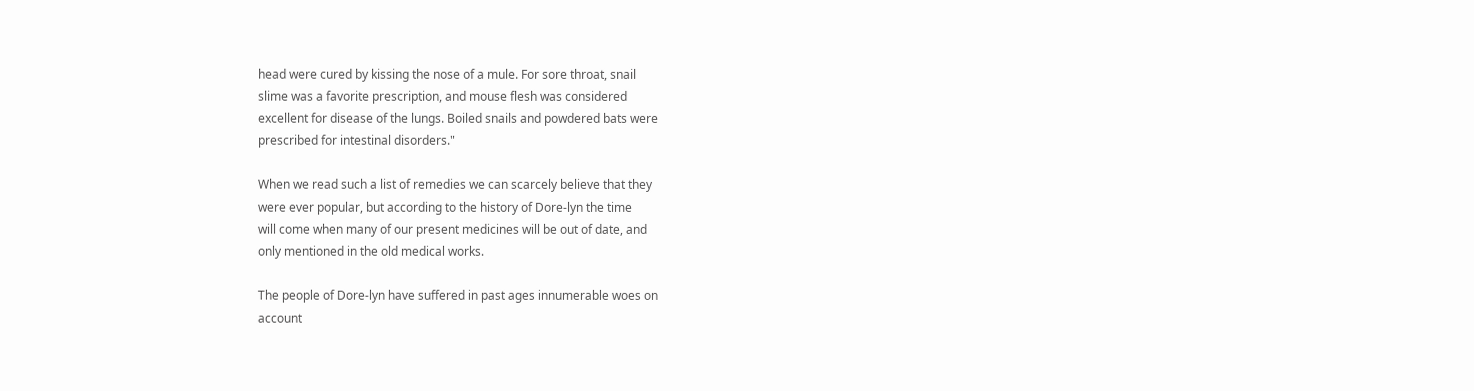head were cured by kissing the nose of a mule. For sore throat, snail
slime was a favorite prescription, and mouse flesh was considered
excellent for disease of the lungs. Boiled snails and powdered bats were
prescribed for intestinal disorders."

When we read such a list of remedies we can scarcely believe that they
were ever popular, but according to the history of Dore-lyn the time
will come when many of our present medicines will be out of date, and
only mentioned in the old medical works.

The people of Dore-lyn have suffered in past ages innumerable woes on
account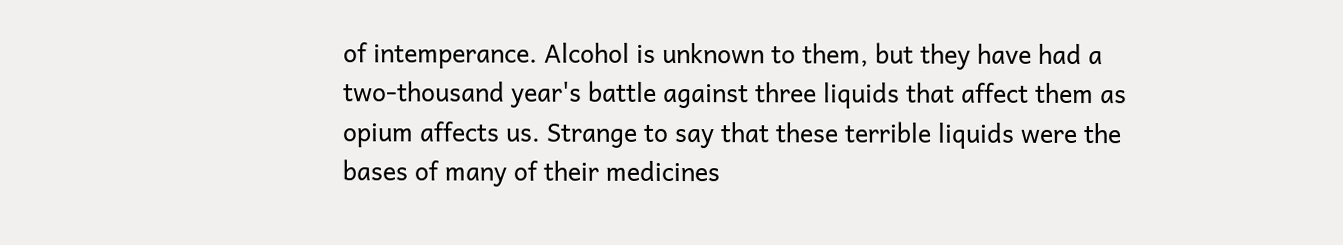of intemperance. Alcohol is unknown to them, but they have had a
two-thousand year's battle against three liquids that affect them as
opium affects us. Strange to say that these terrible liquids were the
bases of many of their medicines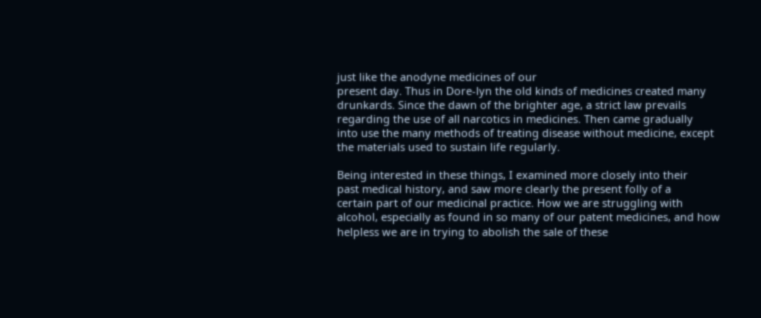just like the anodyne medicines of our
present day. Thus in Dore-lyn the old kinds of medicines created many
drunkards. Since the dawn of the brighter age, a strict law prevails
regarding the use of all narcotics in medicines. Then came gradually
into use the many methods of treating disease without medicine, except
the materials used to sustain life regularly.

Being interested in these things, I examined more closely into their
past medical history, and saw more clearly the present folly of a
certain part of our medicinal practice. How we are struggling with
alcohol, especially as found in so many of our patent medicines, and how
helpless we are in trying to abolish the sale of these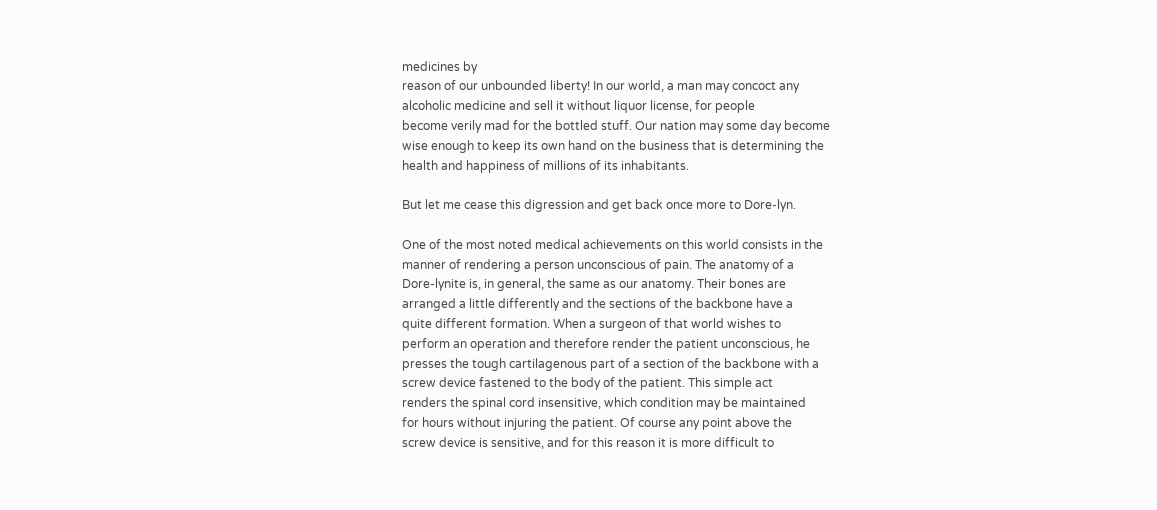medicines by
reason of our unbounded liberty! In our world, a man may concoct any
alcoholic medicine and sell it without liquor license, for people
become verily mad for the bottled stuff. Our nation may some day become
wise enough to keep its own hand on the business that is determining the
health and happiness of millions of its inhabitants.

But let me cease this digression and get back once more to Dore-lyn.

One of the most noted medical achievements on this world consists in the
manner of rendering a person unconscious of pain. The anatomy of a
Dore-lynite is, in general, the same as our anatomy. Their bones are
arranged a little differently and the sections of the backbone have a
quite different formation. When a surgeon of that world wishes to
perform an operation and therefore render the patient unconscious, he
presses the tough cartilagenous part of a section of the backbone with a
screw device fastened to the body of the patient. This simple act
renders the spinal cord insensitive, which condition may be maintained
for hours without injuring the patient. Of course any point above the
screw device is sensitive, and for this reason it is more difficult to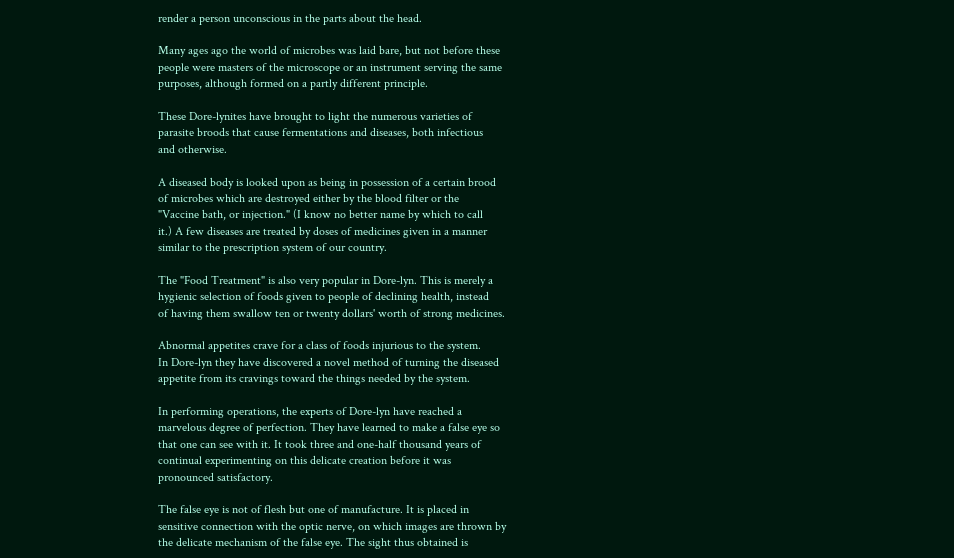render a person unconscious in the parts about the head.

Many ages ago the world of microbes was laid bare, but not before these
people were masters of the microscope or an instrument serving the same
purposes, although formed on a partly different principle.

These Dore-lynites have brought to light the numerous varieties of
parasite broods that cause fermentations and diseases, both infectious
and otherwise.

A diseased body is looked upon as being in possession of a certain brood
of microbes which are destroyed either by the blood filter or the
"Vaccine bath, or injection." (I know no better name by which to call
it.) A few diseases are treated by doses of medicines given in a manner
similar to the prescription system of our country.

The "Food Treatment" is also very popular in Dore-lyn. This is merely a
hygienic selection of foods given to people of declining health, instead
of having them swallow ten or twenty dollars' worth of strong medicines.

Abnormal appetites crave for a class of foods injurious to the system.
In Dore-lyn they have discovered a novel method of turning the diseased
appetite from its cravings toward the things needed by the system.

In performing operations, the experts of Dore-lyn have reached a
marvelous degree of perfection. They have learned to make a false eye so
that one can see with it. It took three and one-half thousand years of
continual experimenting on this delicate creation before it was
pronounced satisfactory.

The false eye is not of flesh but one of manufacture. It is placed in
sensitive connection with the optic nerve, on which images are thrown by
the delicate mechanism of the false eye. The sight thus obtained is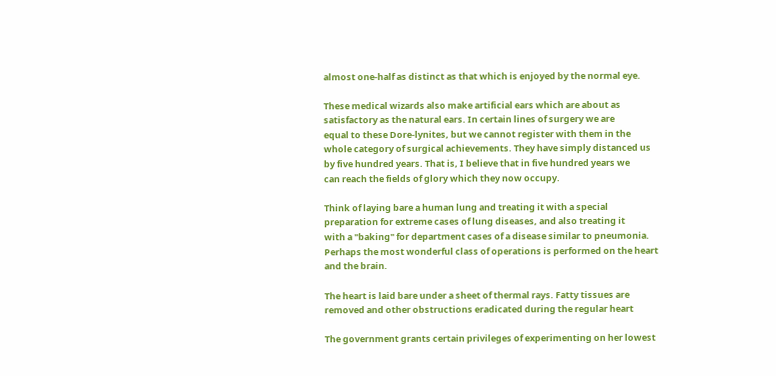almost one-half as distinct as that which is enjoyed by the normal eye.

These medical wizards also make artificial ears which are about as
satisfactory as the natural ears. In certain lines of surgery we are
equal to these Dore-lynites, but we cannot register with them in the
whole category of surgical achievements. They have simply distanced us
by five hundred years. That is, I believe that in five hundred years we
can reach the fields of glory which they now occupy.

Think of laying bare a human lung and treating it with a special
preparation for extreme cases of lung diseases, and also treating it
with a "baking" for department cases of a disease similar to pneumonia.
Perhaps the most wonderful class of operations is performed on the heart
and the brain.

The heart is laid bare under a sheet of thermal rays. Fatty tissues are
removed and other obstructions eradicated during the regular heart

The government grants certain privileges of experimenting on her lowest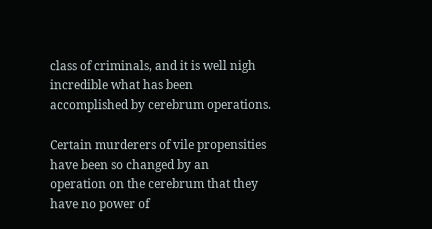class of criminals, and it is well nigh incredible what has been
accomplished by cerebrum operations.

Certain murderers of vile propensities have been so changed by an
operation on the cerebrum that they have no power of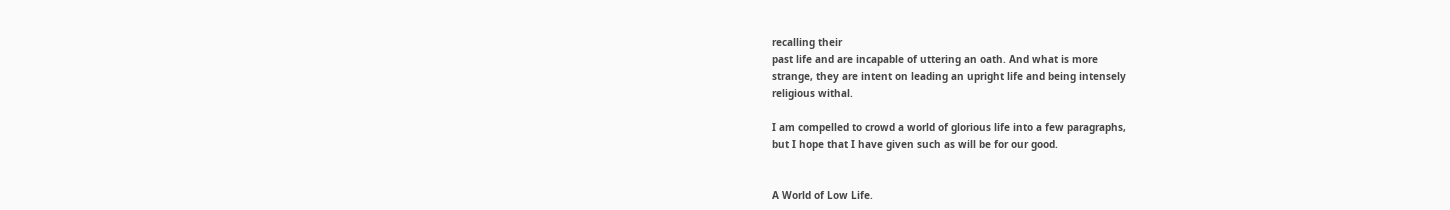recalling their
past life and are incapable of uttering an oath. And what is more
strange, they are intent on leading an upright life and being intensely
religious withal.

I am compelled to crowd a world of glorious life into a few paragraphs,
but I hope that I have given such as will be for our good.


A World of Low Life.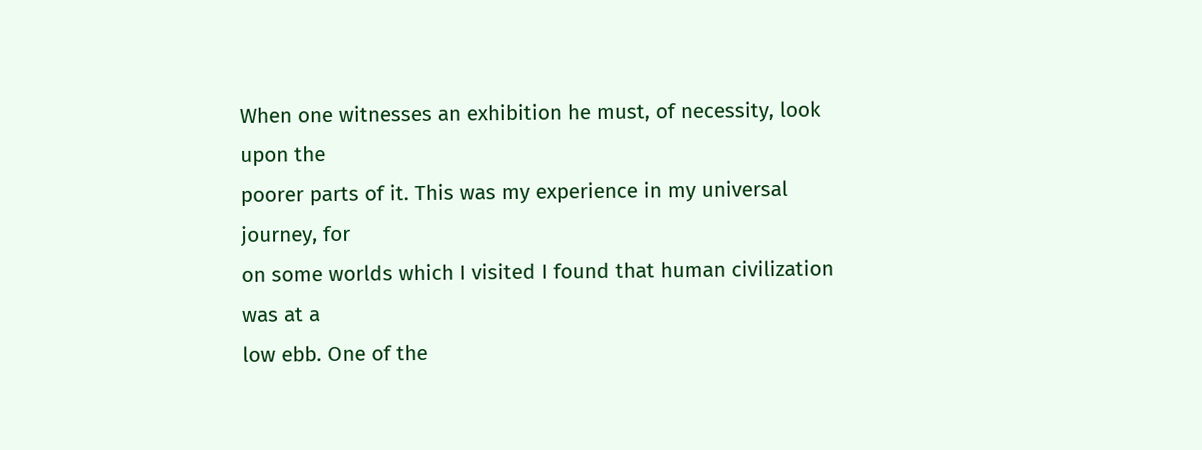When one witnesses an exhibition he must, of necessity, look upon the
poorer parts of it. This was my experience in my universal journey, for
on some worlds which I visited I found that human civilization was at a
low ebb. One of the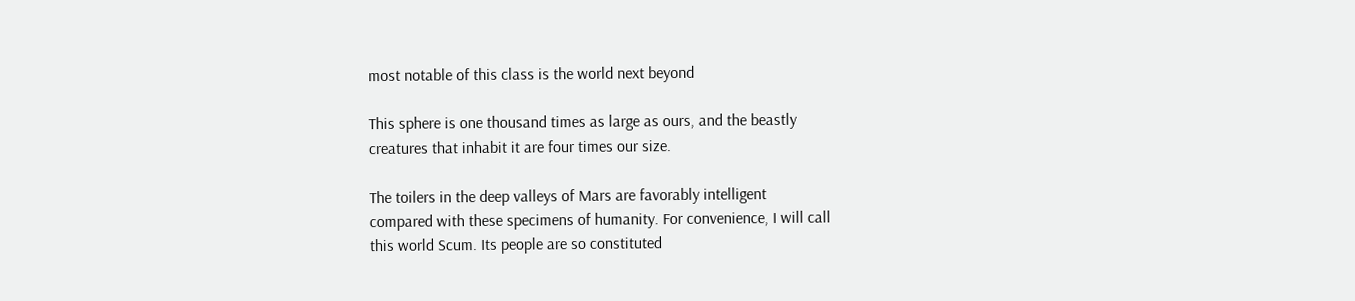most notable of this class is the world next beyond

This sphere is one thousand times as large as ours, and the beastly
creatures that inhabit it are four times our size.

The toilers in the deep valleys of Mars are favorably intelligent
compared with these specimens of humanity. For convenience, I will call
this world Scum. Its people are so constituted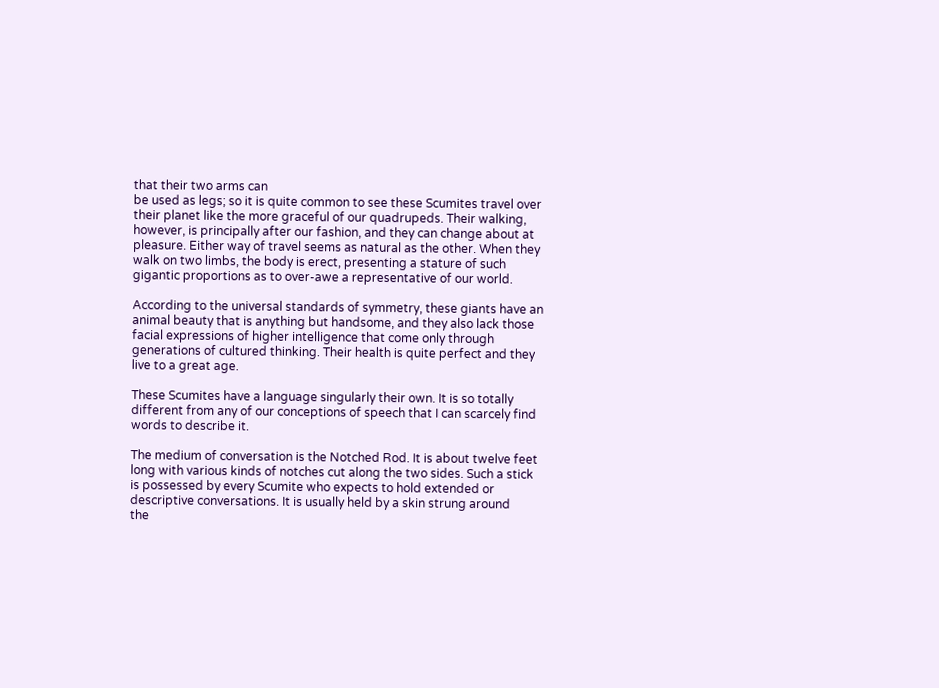that their two arms can
be used as legs; so it is quite common to see these Scumites travel over
their planet like the more graceful of our quadrupeds. Their walking,
however, is principally after our fashion, and they can change about at
pleasure. Either way of travel seems as natural as the other. When they
walk on two limbs, the body is erect, presenting a stature of such
gigantic proportions as to over-awe a representative of our world.

According to the universal standards of symmetry, these giants have an
animal beauty that is anything but handsome, and they also lack those
facial expressions of higher intelligence that come only through
generations of cultured thinking. Their health is quite perfect and they
live to a great age.

These Scumites have a language singularly their own. It is so totally
different from any of our conceptions of speech that I can scarcely find
words to describe it.

The medium of conversation is the Notched Rod. It is about twelve feet
long with various kinds of notches cut along the two sides. Such a stick
is possessed by every Scumite who expects to hold extended or
descriptive conversations. It is usually held by a skin strung around
the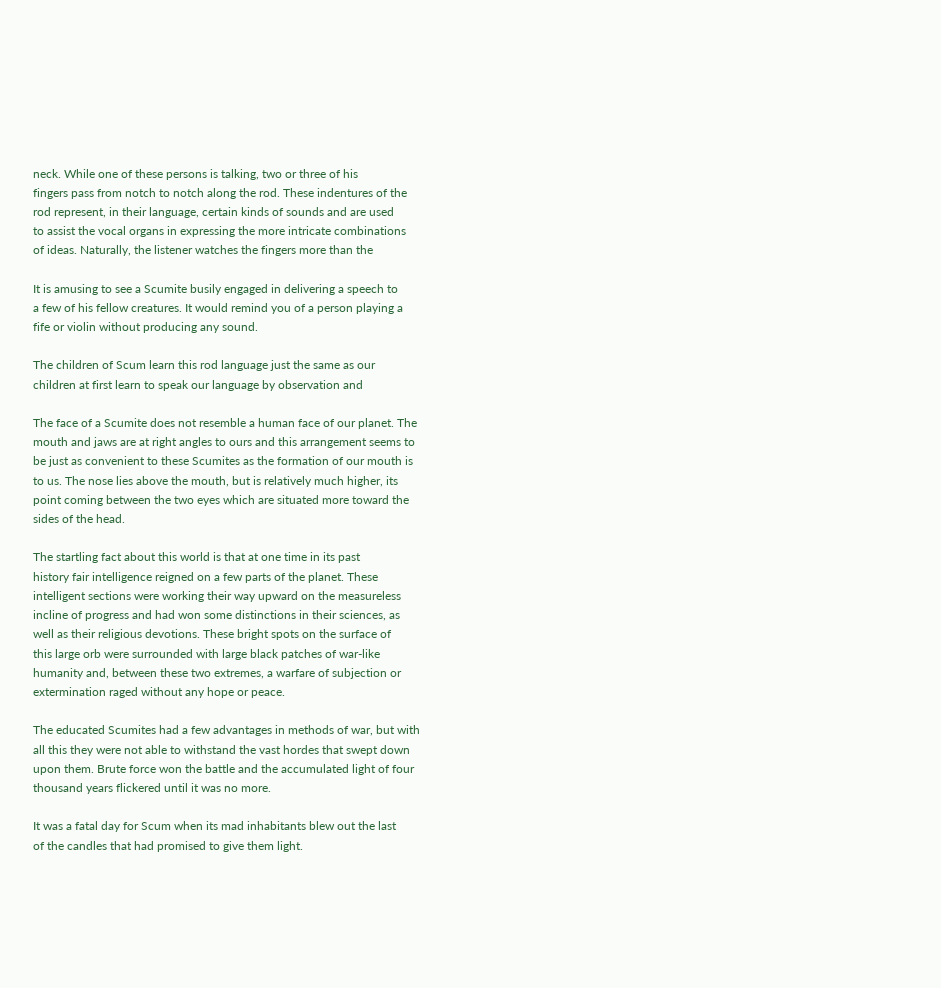neck. While one of these persons is talking, two or three of his
fingers pass from notch to notch along the rod. These indentures of the
rod represent, in their language, certain kinds of sounds and are used
to assist the vocal organs in expressing the more intricate combinations
of ideas. Naturally, the listener watches the fingers more than the

It is amusing to see a Scumite busily engaged in delivering a speech to
a few of his fellow creatures. It would remind you of a person playing a
fife or violin without producing any sound.

The children of Scum learn this rod language just the same as our
children at first learn to speak our language by observation and

The face of a Scumite does not resemble a human face of our planet. The
mouth and jaws are at right angles to ours and this arrangement seems to
be just as convenient to these Scumites as the formation of our mouth is
to us. The nose lies above the mouth, but is relatively much higher, its
point coming between the two eyes which are situated more toward the
sides of the head.

The startling fact about this world is that at one time in its past
history fair intelligence reigned on a few parts of the planet. These
intelligent sections were working their way upward on the measureless
incline of progress and had won some distinctions in their sciences, as
well as their religious devotions. These bright spots on the surface of
this large orb were surrounded with large black patches of war-like
humanity and, between these two extremes, a warfare of subjection or
extermination raged without any hope or peace.

The educated Scumites had a few advantages in methods of war, but with
all this they were not able to withstand the vast hordes that swept down
upon them. Brute force won the battle and the accumulated light of four
thousand years flickered until it was no more.

It was a fatal day for Scum when its mad inhabitants blew out the last
of the candles that had promised to give them light.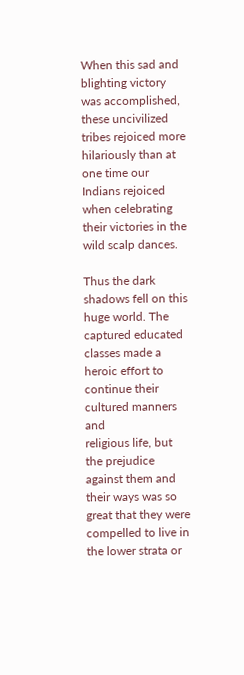When this sad and blighting victory was accomplished, these uncivilized
tribes rejoiced more hilariously than at one time our Indians rejoiced
when celebrating their victories in the wild scalp dances.

Thus the dark shadows fell on this huge world. The captured educated
classes made a heroic effort to continue their cultured manners and
religious life, but the prejudice against them and their ways was so
great that they were compelled to live in the lower strata or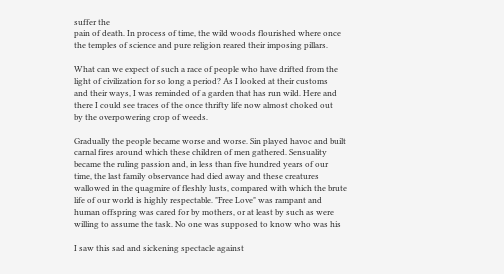suffer the
pain of death. In process of time, the wild woods flourished where once
the temples of science and pure religion reared their imposing pillars.

What can we expect of such a race of people who have drifted from the
light of civilization for so long a period? As I looked at their customs
and their ways, I was reminded of a garden that has run wild. Here and
there I could see traces of the once thrifty life now almost choked out
by the overpowering crop of weeds.

Gradually the people became worse and worse. Sin played havoc and built
carnal fires around which these children of men gathered. Sensuality
became the ruling passion and, in less than five hundred years of our
time, the last family observance had died away and these creatures
wallowed in the quagmire of fleshly lusts, compared with which the brute
life of our world is highly respectable. "Free Love" was rampant and
human offspring was cared for by mothers, or at least by such as were
willing to assume the task. No one was supposed to know who was his

I saw this sad and sickening spectacle against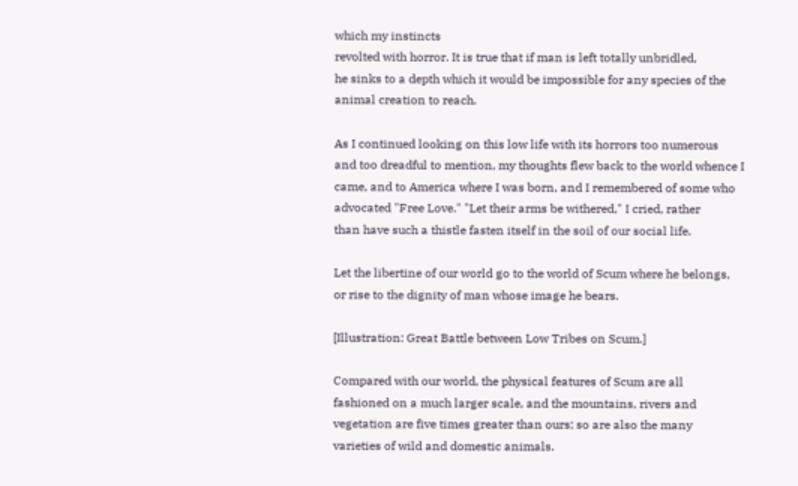which my instincts
revolted with horror. It is true that if man is left totally unbridled,
he sinks to a depth which it would be impossible for any species of the
animal creation to reach.

As I continued looking on this low life with its horrors too numerous
and too dreadful to mention, my thoughts flew back to the world whence I
came, and to America where I was born, and I remembered of some who
advocated "Free Love." "Let their arms be withered," I cried, rather
than have such a thistle fasten itself in the soil of our social life.

Let the libertine of our world go to the world of Scum where he belongs,
or rise to the dignity of man whose image he bears.

[Illustration: Great Battle between Low Tribes on Scum.]

Compared with our world, the physical features of Scum are all
fashioned on a much larger scale, and the mountains, rivers and
vegetation are five times greater than ours; so are also the many
varieties of wild and domestic animals.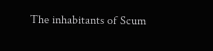The inhabitants of Scum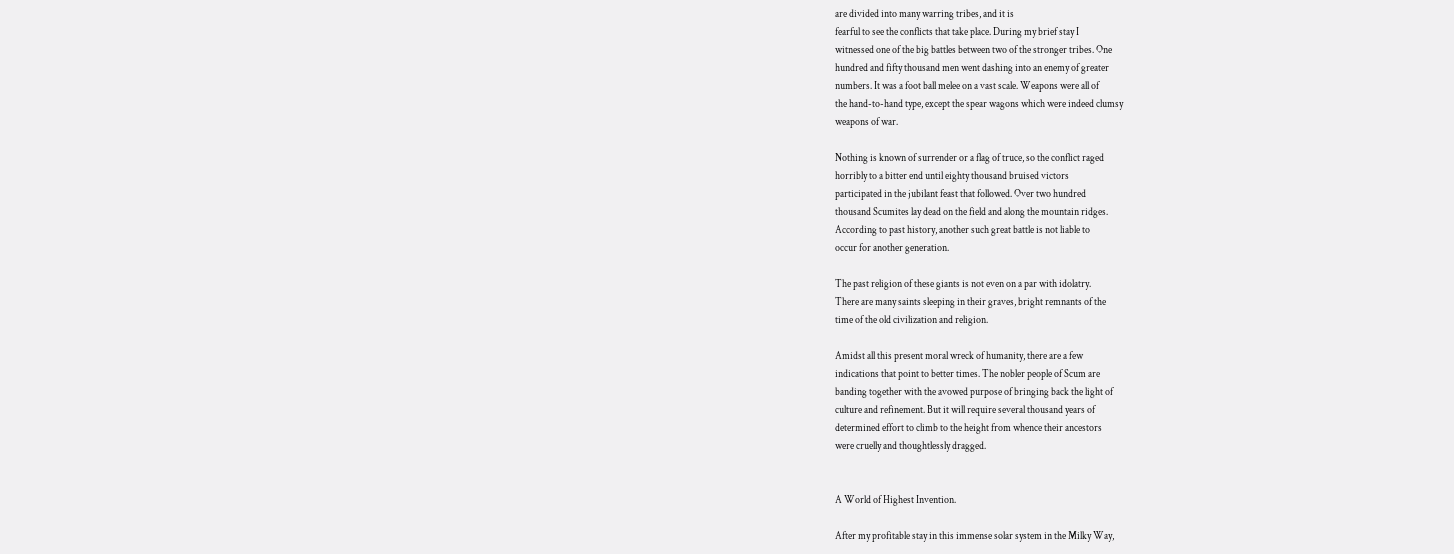are divided into many warring tribes, and it is
fearful to see the conflicts that take place. During my brief stay I
witnessed one of the big battles between two of the stronger tribes. One
hundred and fifty thousand men went dashing into an enemy of greater
numbers. It was a foot ball melee on a vast scale. Weapons were all of
the hand-to-hand type, except the spear wagons which were indeed clumsy
weapons of war.

Nothing is known of surrender or a flag of truce, so the conflict raged
horribly to a bitter end until eighty thousand bruised victors
participated in the jubilant feast that followed. Over two hundred
thousand Scumites lay dead on the field and along the mountain ridges.
According to past history, another such great battle is not liable to
occur for another generation.

The past religion of these giants is not even on a par with idolatry.
There are many saints sleeping in their graves, bright remnants of the
time of the old civilization and religion.

Amidst all this present moral wreck of humanity, there are a few
indications that point to better times. The nobler people of Scum are
banding together with the avowed purpose of bringing back the light of
culture and refinement. But it will require several thousand years of
determined effort to climb to the height from whence their ancestors
were cruelly and thoughtlessly dragged.


A World of Highest Invention.

After my profitable stay in this immense solar system in the Milky Way,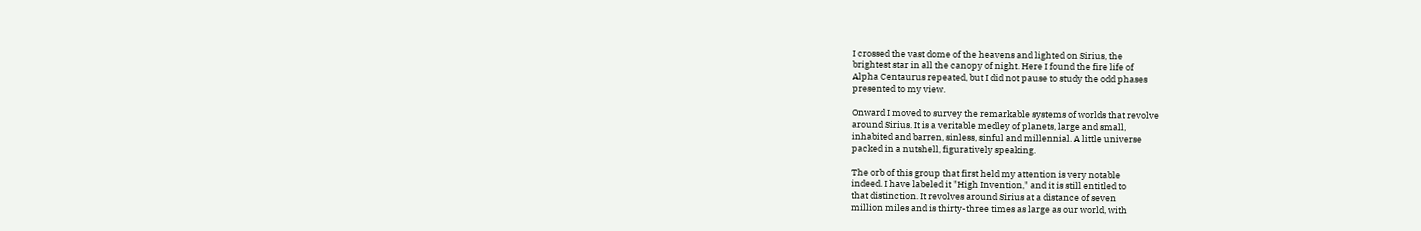I crossed the vast dome of the heavens and lighted on Sirius, the
brightest star in all the canopy of night. Here I found the fire life of
Alpha Centaurus repeated, but I did not pause to study the odd phases
presented to my view.

Onward I moved to survey the remarkable systems of worlds that revolve
around Sirius. It is a veritable medley of planets, large and small,
inhabited and barren, sinless, sinful and millennial. A little universe
packed in a nutshell, figuratively speaking.

The orb of this group that first held my attention is very notable
indeed. I have labeled it "High Invention," and it is still entitled to
that distinction. It revolves around Sirius at a distance of seven
million miles and is thirty-three times as large as our world, with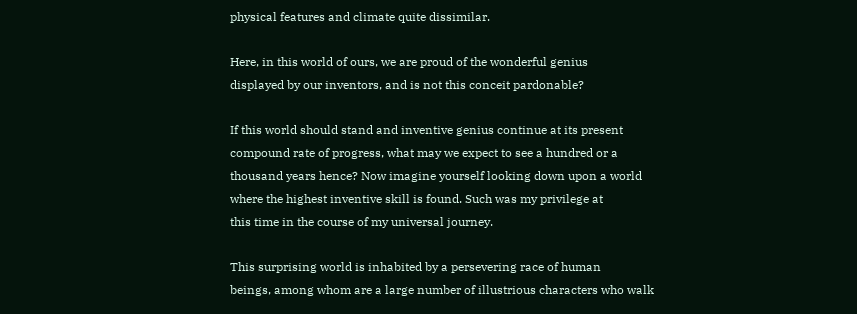physical features and climate quite dissimilar.

Here, in this world of ours, we are proud of the wonderful genius
displayed by our inventors, and is not this conceit pardonable?

If this world should stand and inventive genius continue at its present
compound rate of progress, what may we expect to see a hundred or a
thousand years hence? Now imagine yourself looking down upon a world
where the highest inventive skill is found. Such was my privilege at
this time in the course of my universal journey.

This surprising world is inhabited by a persevering race of human
beings, among whom are a large number of illustrious characters who walk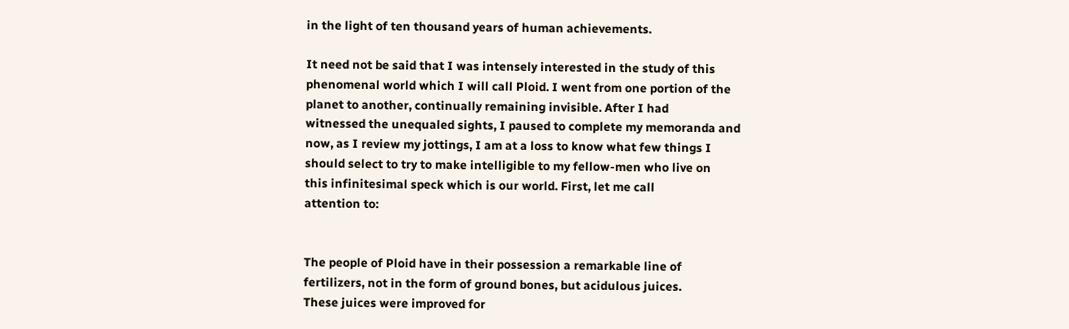in the light of ten thousand years of human achievements.

It need not be said that I was intensely interested in the study of this
phenomenal world which I will call Ploid. I went from one portion of the
planet to another, continually remaining invisible. After I had
witnessed the unequaled sights, I paused to complete my memoranda and
now, as I review my jottings, I am at a loss to know what few things I
should select to try to make intelligible to my fellow-men who live on
this infinitesimal speck which is our world. First, let me call
attention to:


The people of Ploid have in their possession a remarkable line of
fertilizers, not in the form of ground bones, but acidulous juices.
These juices were improved for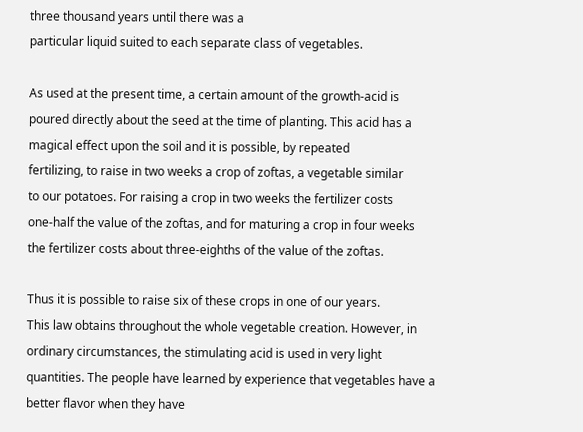three thousand years until there was a
particular liquid suited to each separate class of vegetables.

As used at the present time, a certain amount of the growth-acid is
poured directly about the seed at the time of planting. This acid has a
magical effect upon the soil and it is possible, by repeated
fertilizing, to raise in two weeks a crop of zoftas, a vegetable similar
to our potatoes. For raising a crop in two weeks the fertilizer costs
one-half the value of the zoftas, and for maturing a crop in four weeks
the fertilizer costs about three-eighths of the value of the zoftas.

Thus it is possible to raise six of these crops in one of our years.
This law obtains throughout the whole vegetable creation. However, in
ordinary circumstances, the stimulating acid is used in very light
quantities. The people have learned by experience that vegetables have a
better flavor when they have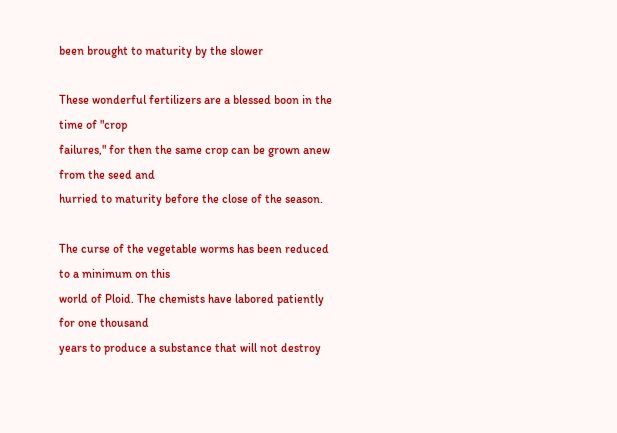been brought to maturity by the slower

These wonderful fertilizers are a blessed boon in the time of "crop
failures," for then the same crop can be grown anew from the seed and
hurried to maturity before the close of the season.

The curse of the vegetable worms has been reduced to a minimum on this
world of Ploid. The chemists have labored patiently for one thousand
years to produce a substance that will not destroy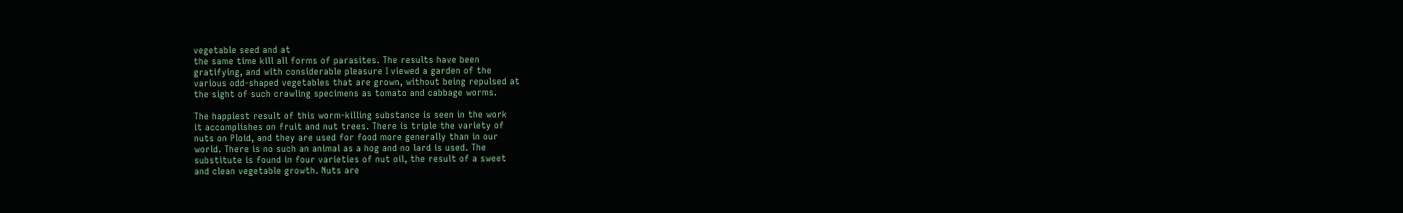vegetable seed and at
the same time kill all forms of parasites. The results have been
gratifying, and with considerable pleasure I viewed a garden of the
various odd-shaped vegetables that are grown, without being repulsed at
the sight of such crawling specimens as tomato and cabbage worms.

The happiest result of this worm-killing substance is seen in the work
it accomplishes on fruit and nut trees. There is triple the variety of
nuts on Ploid, and they are used for food more generally than in our
world. There is no such an animal as a hog and no lard is used. The
substitute is found in four varieties of nut oil, the result of a sweet
and clean vegetable growth. Nuts are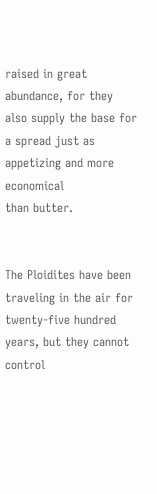raised in great abundance, for they
also supply the base for a spread just as appetizing and more economical
than butter.


The Ploidites have been traveling in the air for twenty-five hundred
years, but they cannot control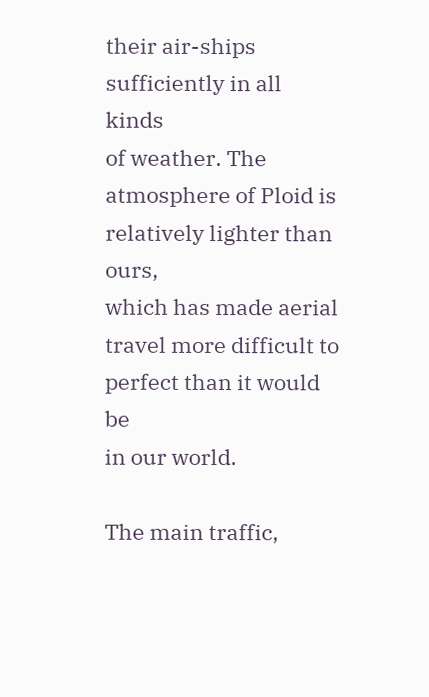their air-ships sufficiently in all kinds
of weather. The atmosphere of Ploid is relatively lighter than ours,
which has made aerial travel more difficult to perfect than it would be
in our world.

The main traffic,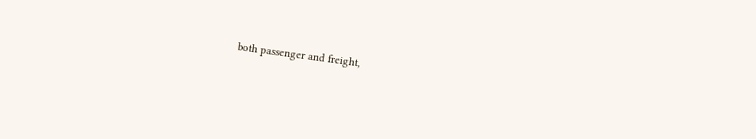both passenger and freight,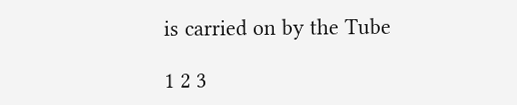is carried on by the Tube

1 2 3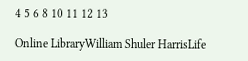4 5 6 8 10 11 12 13

Online LibraryWilliam Shuler HarrisLife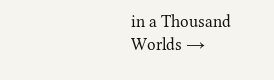in a Thousand Worlds →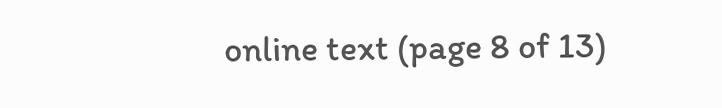online text (page 8 of 13)